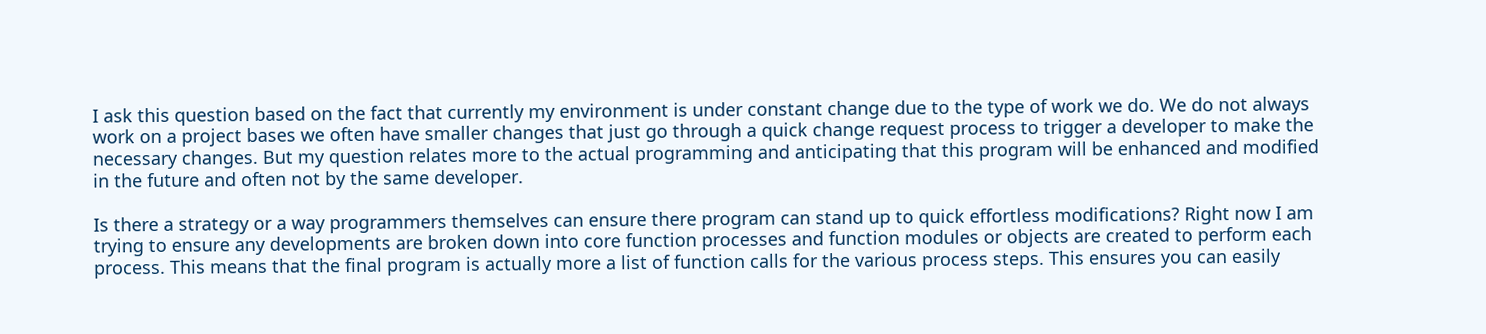I ask this question based on the fact that currently my environment is under constant change due to the type of work we do. We do not always work on a project bases we often have smaller changes that just go through a quick change request process to trigger a developer to make the necessary changes. But my question relates more to the actual programming and anticipating that this program will be enhanced and modified in the future and often not by the same developer.

Is there a strategy or a way programmers themselves can ensure there program can stand up to quick effortless modifications? Right now I am trying to ensure any developments are broken down into core function processes and function modules or objects are created to perform each process. This means that the final program is actually more a list of function calls for the various process steps. This ensures you can easily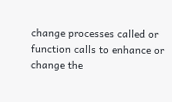change processes called or function calls to enhance or change the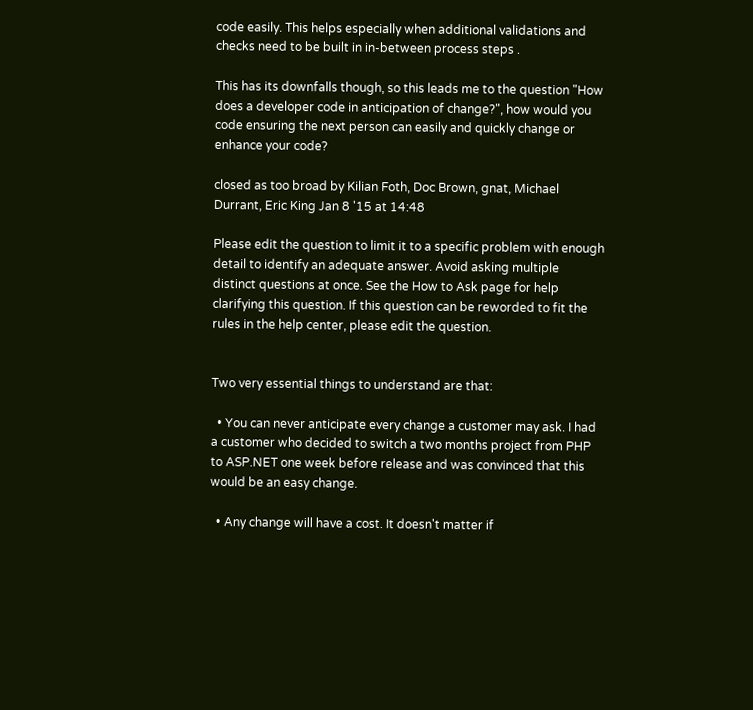code easily. This helps especially when additional validations and checks need to be built in in-between process steps .

This has its downfalls though, so this leads me to the question "How does a developer code in anticipation of change?", how would you code ensuring the next person can easily and quickly change or enhance your code?

closed as too broad by Kilian Foth, Doc Brown, gnat, Michael Durrant, Eric King Jan 8 '15 at 14:48

Please edit the question to limit it to a specific problem with enough detail to identify an adequate answer. Avoid asking multiple distinct questions at once. See the How to Ask page for help clarifying this question. If this question can be reworded to fit the rules in the help center, please edit the question.


Two very essential things to understand are that:

  • You can never anticipate every change a customer may ask. I had a customer who decided to switch a two months project from PHP to ASP.NET one week before release and was convinced that this would be an easy change.

  • Any change will have a cost. It doesn't matter if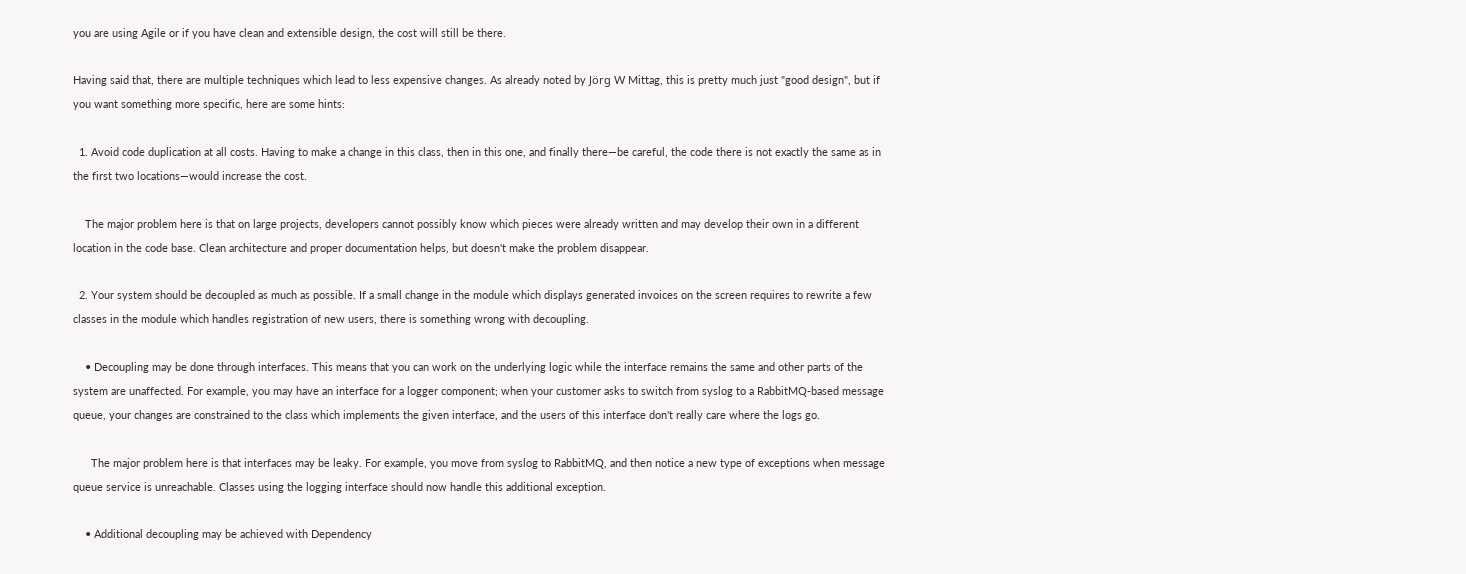you are using Agile or if you have clean and extensible design, the cost will still be there.

Having said that, there are multiple techniques which lead to less expensive changes. As already noted by Jörg W Mittag, this is pretty much just "good design", but if you want something more specific, here are some hints:

  1. Avoid code duplication at all costs. Having to make a change in this class, then in this one, and finally there—be careful, the code there is not exactly the same as in the first two locations—would increase the cost.

    The major problem here is that on large projects, developers cannot possibly know which pieces were already written and may develop their own in a different location in the code base. Clean architecture and proper documentation helps, but doesn't make the problem disappear.

  2. Your system should be decoupled as much as possible. If a small change in the module which displays generated invoices on the screen requires to rewrite a few classes in the module which handles registration of new users, there is something wrong with decoupling.

    • Decoupling may be done through interfaces. This means that you can work on the underlying logic while the interface remains the same and other parts of the system are unaffected. For example, you may have an interface for a logger component; when your customer asks to switch from syslog to a RabbitMQ-based message queue, your changes are constrained to the class which implements the given interface, and the users of this interface don't really care where the logs go.

      The major problem here is that interfaces may be leaky. For example, you move from syslog to RabbitMQ, and then notice a new type of exceptions when message queue service is unreachable. Classes using the logging interface should now handle this additional exception.

    • Additional decoupling may be achieved with Dependency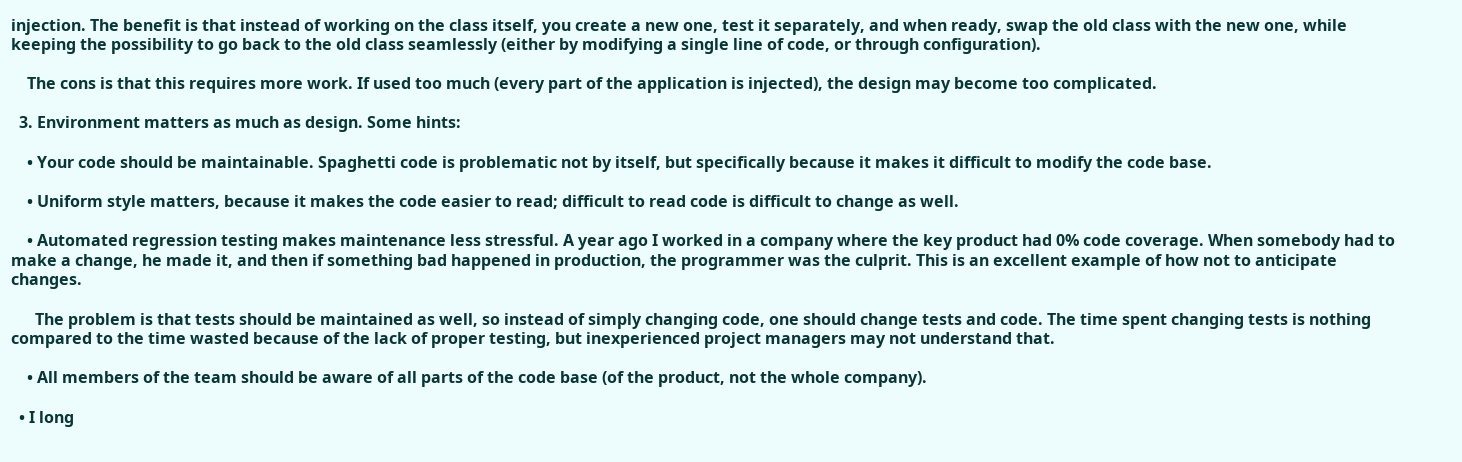injection. The benefit is that instead of working on the class itself, you create a new one, test it separately, and when ready, swap the old class with the new one, while keeping the possibility to go back to the old class seamlessly (either by modifying a single line of code, or through configuration).

    The cons is that this requires more work. If used too much (every part of the application is injected), the design may become too complicated.

  3. Environment matters as much as design. Some hints:

    • Your code should be maintainable. Spaghetti code is problematic not by itself, but specifically because it makes it difficult to modify the code base.

    • Uniform style matters, because it makes the code easier to read; difficult to read code is difficult to change as well.

    • Automated regression testing makes maintenance less stressful. A year ago I worked in a company where the key product had 0% code coverage. When somebody had to make a change, he made it, and then if something bad happened in production, the programmer was the culprit. This is an excellent example of how not to anticipate changes.

      The problem is that tests should be maintained as well, so instead of simply changing code, one should change tests and code. The time spent changing tests is nothing compared to the time wasted because of the lack of proper testing, but inexperienced project managers may not understand that.

    • All members of the team should be aware of all parts of the code base (of the product, not the whole company).

  • I long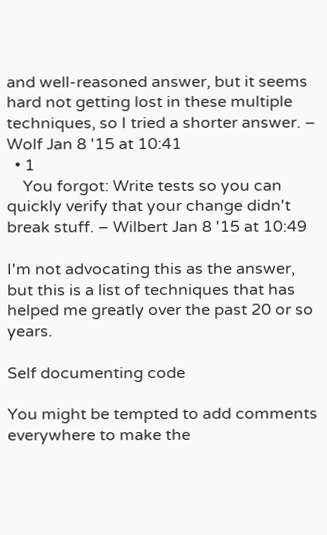and well-reasoned answer, but it seems hard not getting lost in these multiple techniques, so I tried a shorter answer. – Wolf Jan 8 '15 at 10:41
  • 1
    You forgot: Write tests so you can quickly verify that your change didn't break stuff. – Wilbert Jan 8 '15 at 10:49

I'm not advocating this as the answer, but this is a list of techniques that has helped me greatly over the past 20 or so years.

Self documenting code

You might be tempted to add comments everywhere to make the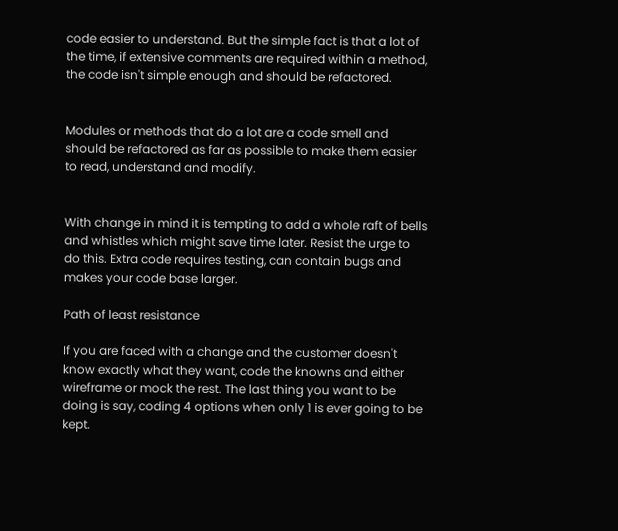code easier to understand. But the simple fact is that a lot of the time, if extensive comments are required within a method, the code isn't simple enough and should be refactored.


Modules or methods that do a lot are a code smell and should be refactored as far as possible to make them easier to read, understand and modify.


With change in mind it is tempting to add a whole raft of bells and whistles which might save time later. Resist the urge to do this. Extra code requires testing, can contain bugs and makes your code base larger.

Path of least resistance

If you are faced with a change and the customer doesn't know exactly what they want, code the knowns and either wireframe or mock the rest. The last thing you want to be doing is say, coding 4 options when only 1 is ever going to be kept.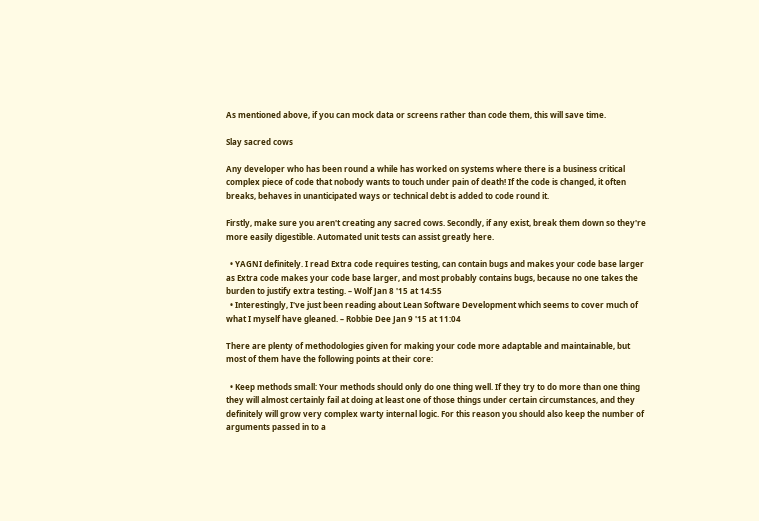As mentioned above, if you can mock data or screens rather than code them, this will save time.

Slay sacred cows

Any developer who has been round a while has worked on systems where there is a business critical complex piece of code that nobody wants to touch under pain of death! If the code is changed, it often breaks, behaves in unanticipated ways or technical debt is added to code round it.

Firstly, make sure you aren't creating any sacred cows. Secondly, if any exist, break them down so they're more easily digestible. Automated unit tests can assist greatly here.

  • YAGNI definitely. I read Extra code requires testing, can contain bugs and makes your code base larger as Extra code makes your code base larger, and most probably contains bugs, because no one takes the burden to justify extra testing. – Wolf Jan 8 '15 at 14:55
  • Interestingly, I've just been reading about Lean Software Development which seems to cover much of what I myself have gleaned. – Robbie Dee Jan 9 '15 at 11:04

There are plenty of methodologies given for making your code more adaptable and maintainable, but most of them have the following points at their core:

  • Keep methods small: Your methods should only do one thing well. If they try to do more than one thing they will almost certainly fail at doing at least one of those things under certain circumstances, and they definitely will grow very complex warty internal logic. For this reason you should also keep the number of arguments passed in to a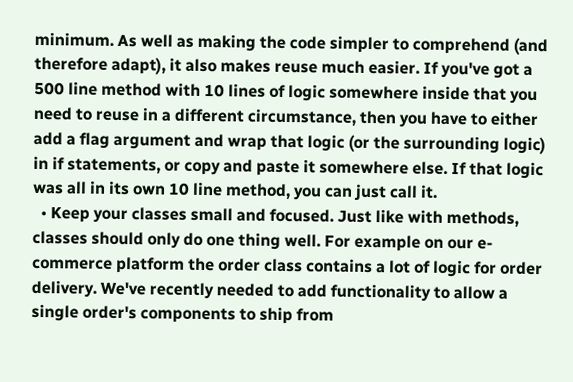minimum. As well as making the code simpler to comprehend (and therefore adapt), it also makes reuse much easier. If you've got a 500 line method with 10 lines of logic somewhere inside that you need to reuse in a different circumstance, then you have to either add a flag argument and wrap that logic (or the surrounding logic) in if statements, or copy and paste it somewhere else. If that logic was all in its own 10 line method, you can just call it.
  • Keep your classes small and focused. Just like with methods, classes should only do one thing well. For example on our e-commerce platform the order class contains a lot of logic for order delivery. We've recently needed to add functionality to allow a single order's components to ship from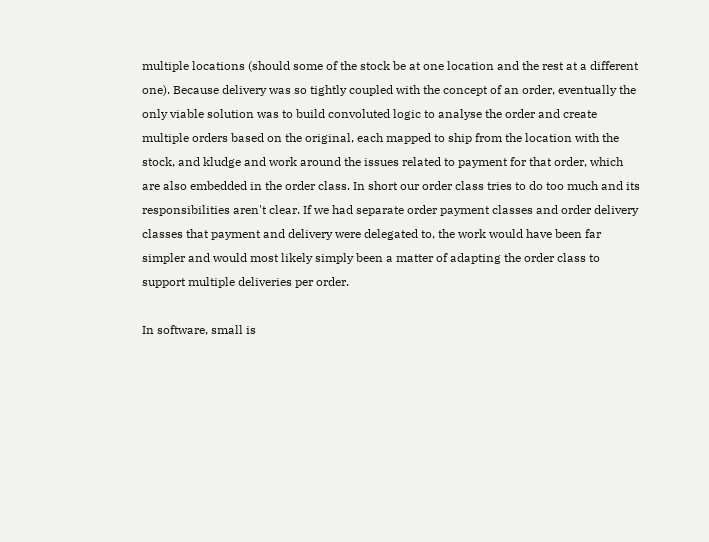multiple locations (should some of the stock be at one location and the rest at a different one). Because delivery was so tightly coupled with the concept of an order, eventually the only viable solution was to build convoluted logic to analyse the order and create multiple orders based on the original, each mapped to ship from the location with the stock, and kludge and work around the issues related to payment for that order, which are also embedded in the order class. In short our order class tries to do too much and its responsibilities aren't clear. If we had separate order payment classes and order delivery classes that payment and delivery were delegated to, the work would have been far simpler and would most likely simply been a matter of adapting the order class to support multiple deliveries per order.

In software, small is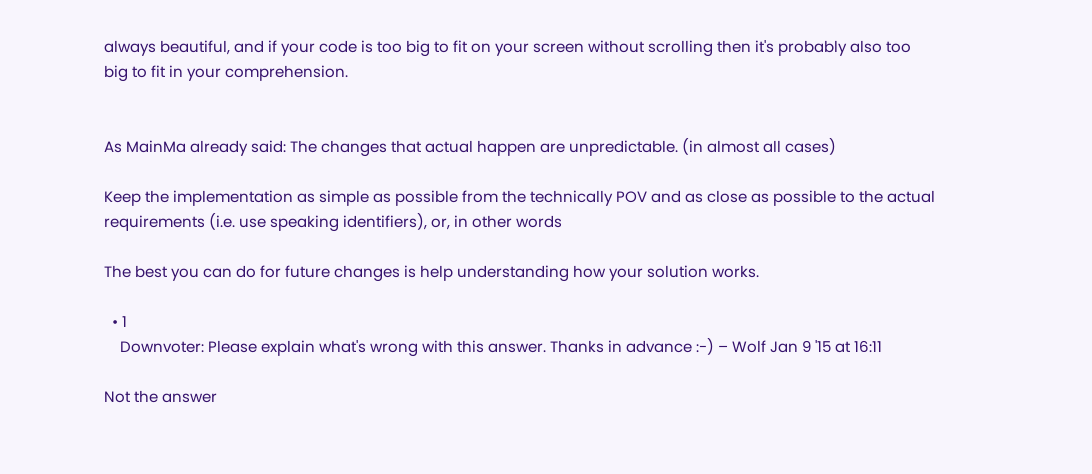always beautiful, and if your code is too big to fit on your screen without scrolling then it's probably also too big to fit in your comprehension.


As MainMa already said: The changes that actual happen are unpredictable. (in almost all cases)

Keep the implementation as simple as possible from the technically POV and as close as possible to the actual requirements (i.e. use speaking identifiers), or, in other words

The best you can do for future changes is help understanding how your solution works.

  • 1
    Downvoter: Please explain what's wrong with this answer. Thanks in advance :-) – Wolf Jan 9 '15 at 16:11

Not the answer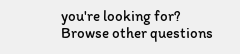you're looking for? Browse other questions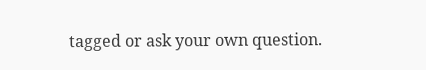tagged or ask your own question.